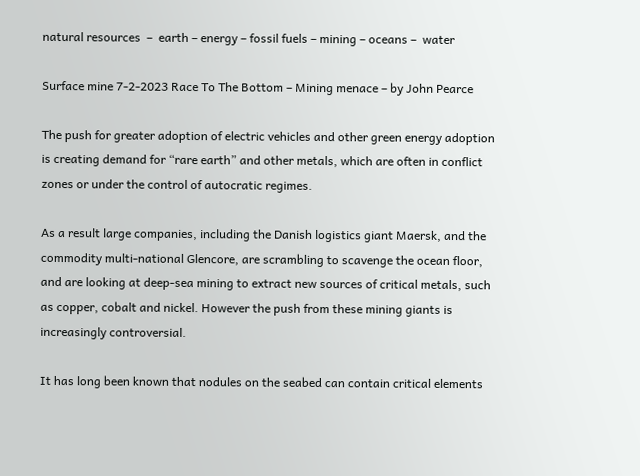natural resources  –  earth – energy – fossil fuels – mining – oceans –  water

Surface mine 7-2-2023 Race To The Bottom – Mining menace – by John Pearce

The push for greater adoption of electric vehicles and other green energy adoption is creating demand for “rare earth” and other metals, which are often in conflict zones or under the control of autocratic regimes.

As a result large companies, including the Danish logistics giant Maersk, and the commodity multi-national Glencore, are scrambling to scavenge the ocean floor, and are looking at deep-sea mining to extract new sources of critical metals, such as copper, cobalt and nickel. However the push from these mining giants is increasingly controversial.

It has long been known that nodules on the seabed can contain critical elements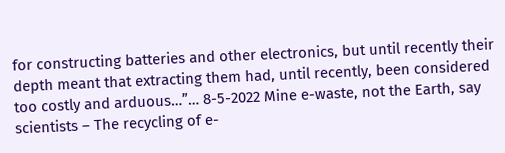for constructing batteries and other electronics, but until recently their depth meant that extracting them had, until recently, been considered too costly and arduous…”… 8-5-2022 Mine e-waste, not the Earth, say scientists – The recycling of e-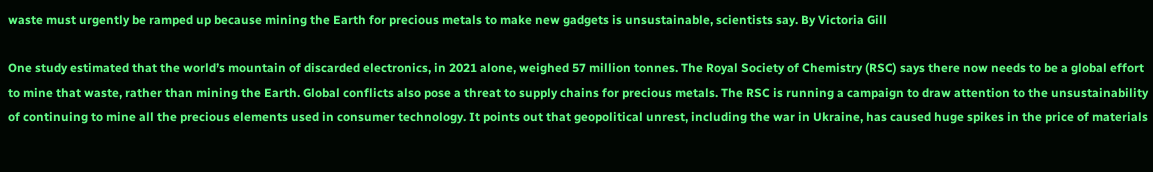waste must urgently be ramped up because mining the Earth for precious metals to make new gadgets is unsustainable, scientists say. By Victoria Gill

One study estimated that the world’s mountain of discarded electronics, in 2021 alone, weighed 57 million tonnes. The Royal Society of Chemistry (RSC) says there now needs to be a global effort to mine that waste, rather than mining the Earth. Global conflicts also pose a threat to supply chains for precious metals. The RSC is running a campaign to draw attention to the unsustainability of continuing to mine all the precious elements used in consumer technology. It points out that geopolitical unrest, including the war in Ukraine, has caused huge spikes in the price of materials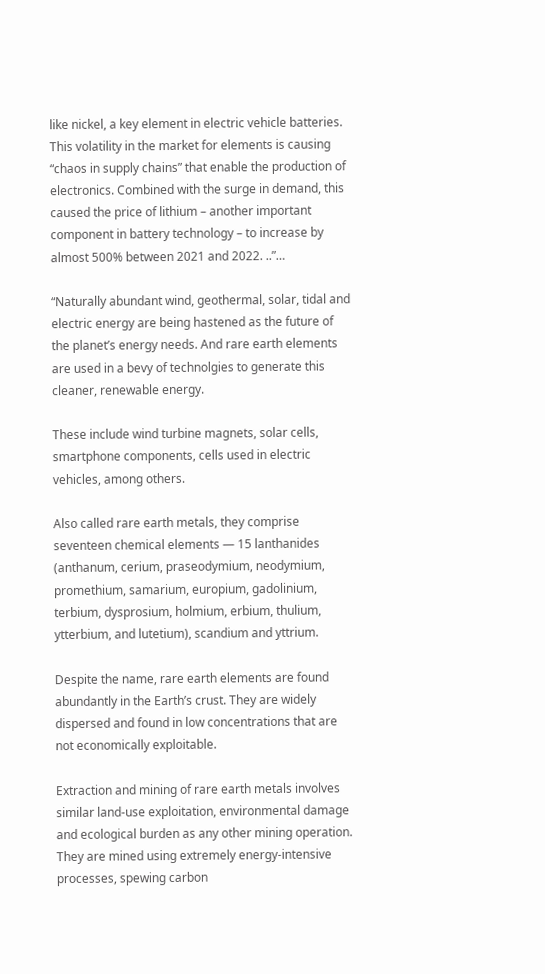like nickel, a key element in electric vehicle batteries. This volatility in the market for elements is causing “chaos in supply chains” that enable the production of electronics. Combined with the surge in demand, this caused the price of lithium – another important component in battery technology – to increase by almost 500% between 2021 and 2022. ..”…

“Naturally abundant wind, geothermal, solar, tidal and electric energy are being hastened as the future of the planet’s energy needs. And rare earth elements are used in a bevy of technolgies to generate this cleaner, renewable energy.

These include wind turbine magnets, solar cells, smartphone components, cells used in electric vehicles, among others.

Also called rare earth metals, they comprise seventeen chemical elements — 15 lanthanides (anthanum, cerium, praseodymium, neodymium, promethium, samarium, europium, gadolinium, terbium, dysprosium, holmium, erbium, thulium, ytterbium, and lutetium), scandium and yttrium.

Despite the name, rare earth elements are found abundantly in the Earth’s crust. They are widely dispersed and found in low concentrations that are not economically exploitable.

Extraction and mining of rare earth metals involves similar land-use exploitation, environmental damage and ecological burden as any other mining operation. They are mined using extremely energy-intensive processes, spewing carbon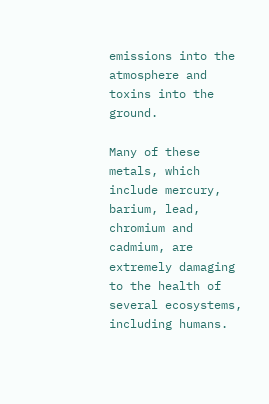emissions into the atmosphere and toxins into the ground.

Many of these metals, which include mercury, barium, lead, chromium and cadmium, are extremely damaging to the health of several ecosystems, including humans.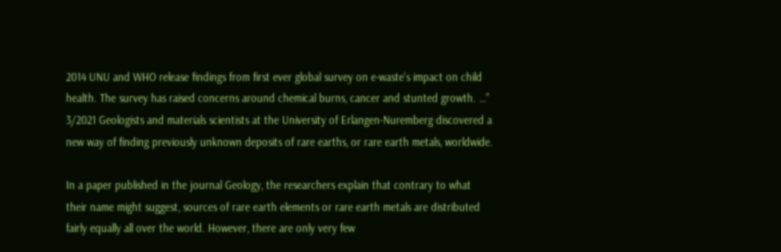2014 UNU and WHO release findings from first ever global survey on e-waste’s impact on child health. The survey has raised concerns around chemical burns, cancer and stunted growth. …” 3/2021 Geologists and materials scientists at the University of Erlangen-Nuremberg discovered a new way of finding previously unknown deposits of rare earths, or rare earth metals, worldwide.

In a paper published in the journal Geology, the researchers explain that contrary to what their name might suggest, sources of rare earth elements or rare earth metals are distributed fairly equally all over the world. However, there are only very few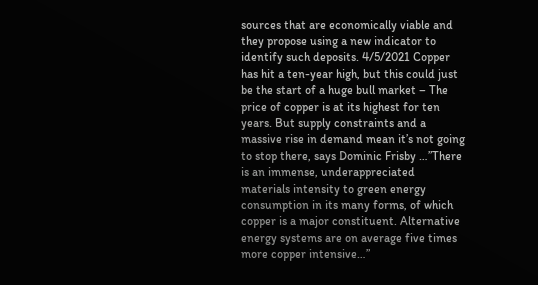sources that are economically viable and they propose using a new indicator to identify such deposits. 4/5/2021 Copper has hit a ten-year high, but this could just be the start of a huge bull market – The price of copper is at its highest for ten years. But supply constraints and a massive rise in demand mean it’s not going to stop there, says Dominic Frisby …”There is an immense, underappreciated materials intensity to green energy consumption in its many forms, of which copper is a major constituent. Alternative energy systems are on average five times more copper intensive…”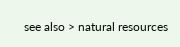see also > natural resources